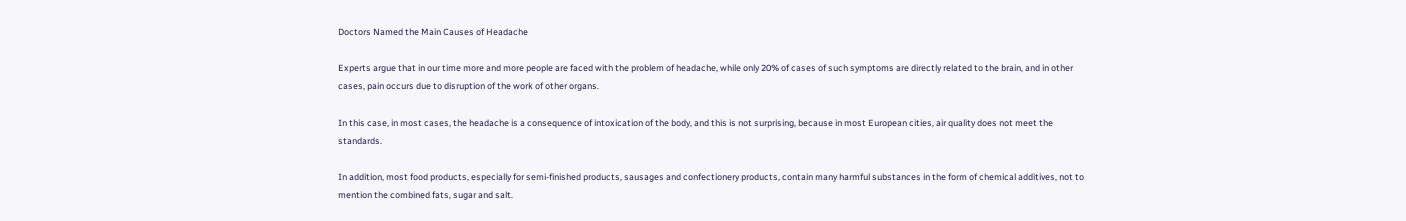Doctors Named the Main Causes of Headache

Experts argue that in our time more and more people are faced with the problem of headache, while only 20% of cases of such symptoms are directly related to the brain, and in other cases, pain occurs due to disruption of the work of other organs.

In this case, in most cases, the headache is a consequence of intoxication of the body, and this is not surprising, because in most European cities, air quality does not meet the standards.

In addition, most food products, especially for semi-finished products, sausages and confectionery products, contain many harmful substances in the form of chemical additives, not to mention the combined fats, sugar and salt.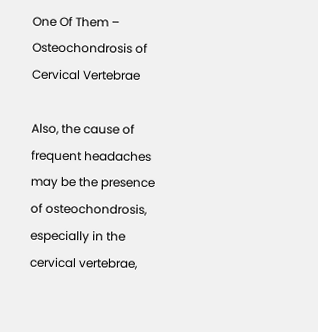One Of Them – Osteochondrosis of Cervical Vertebrae

Also, the cause of frequent headaches may be the presence of osteochondrosis, especially in the cervical vertebrae,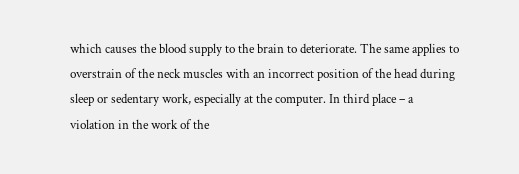which causes the blood supply to the brain to deteriorate. The same applies to overstrain of the neck muscles with an incorrect position of the head during sleep or sedentary work, especially at the computer. In third place – a violation in the work of the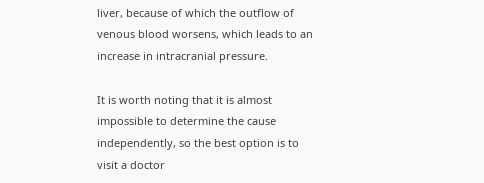liver, because of which the outflow of venous blood worsens, which leads to an increase in intracranial pressure.

It is worth noting that it is almost impossible to determine the cause independently, so the best option is to visit a doctor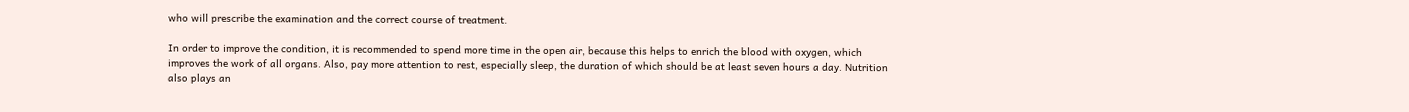who will prescribe the examination and the correct course of treatment.

In order to improve the condition, it is recommended to spend more time in the open air, because this helps to enrich the blood with oxygen, which improves the work of all organs. Also, pay more attention to rest, especially sleep, the duration of which should be at least seven hours a day. Nutrition also plays an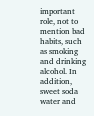important role, not to mention bad habits, such as smoking and drinking alcohol. In addition, sweet soda water and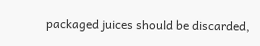packaged juices should be discarded,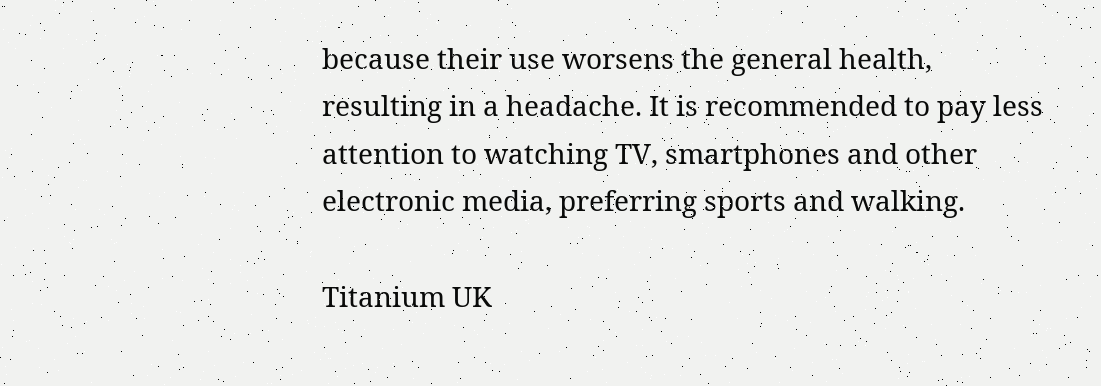because their use worsens the general health, resulting in a headache. It is recommended to pay less attention to watching TV, smartphones and other electronic media, preferring sports and walking.

Titanium UK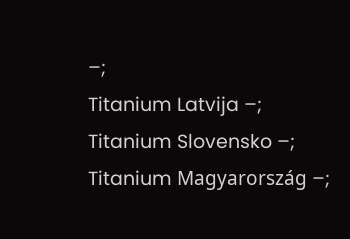–;
Titanium Latvija –;
Titanium Slovensko –;
Titanium Magyarország –;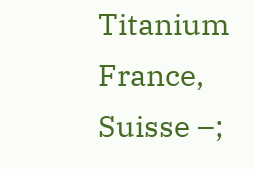Titanium France, Suisse –;